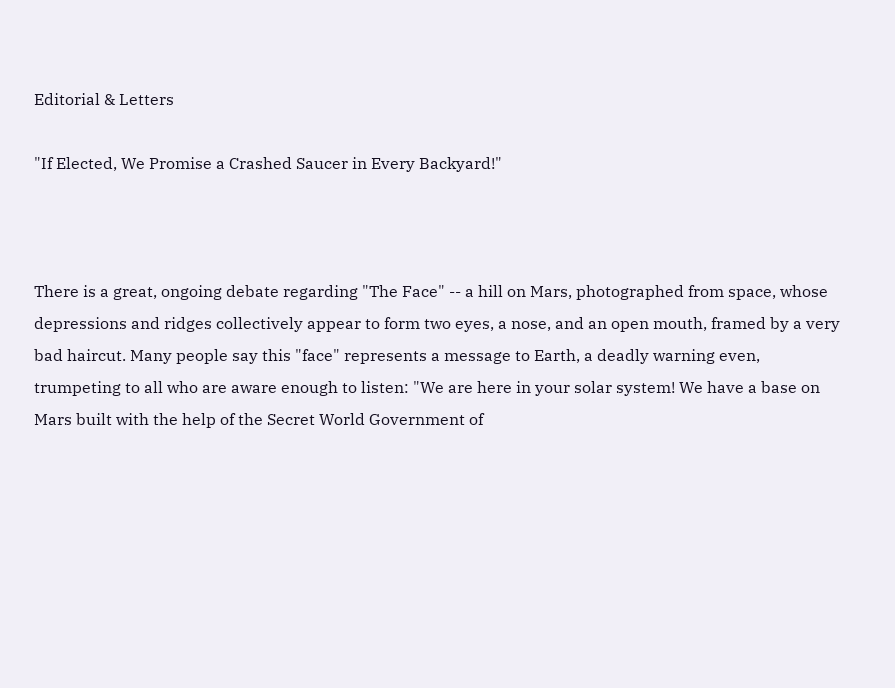Editorial & Letters

"If Elected, We Promise a Crashed Saucer in Every Backyard!"



There is a great, ongoing debate regarding "The Face" -- a hill on Mars, photographed from space, whose depressions and ridges collectively appear to form two eyes, a nose, and an open mouth, framed by a very bad haircut. Many people say this "face" represents a message to Earth, a deadly warning even, trumpeting to all who are aware enough to listen: "We are here in your solar system! We have a base on Mars built with the help of the Secret World Government of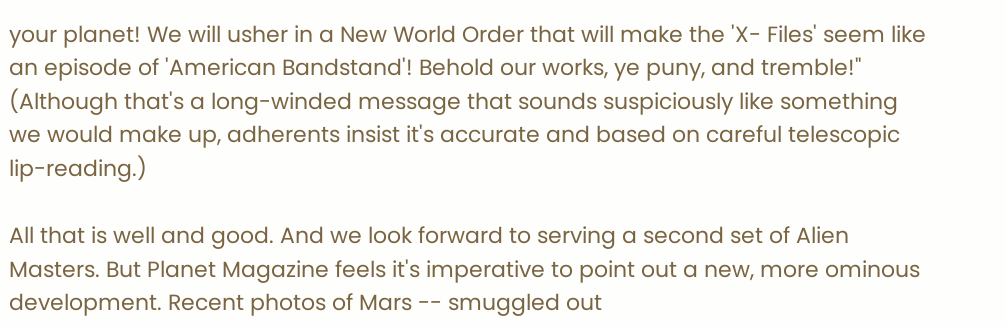your planet! We will usher in a New World Order that will make the 'X- Files' seem like an episode of 'American Bandstand'! Behold our works, ye puny, and tremble!" (Although that's a long-winded message that sounds suspiciously like something we would make up, adherents insist it's accurate and based on careful telescopic lip-reading.)

All that is well and good. And we look forward to serving a second set of Alien Masters. But Planet Magazine feels it's imperative to point out a new, more ominous development. Recent photos of Mars -- smuggled out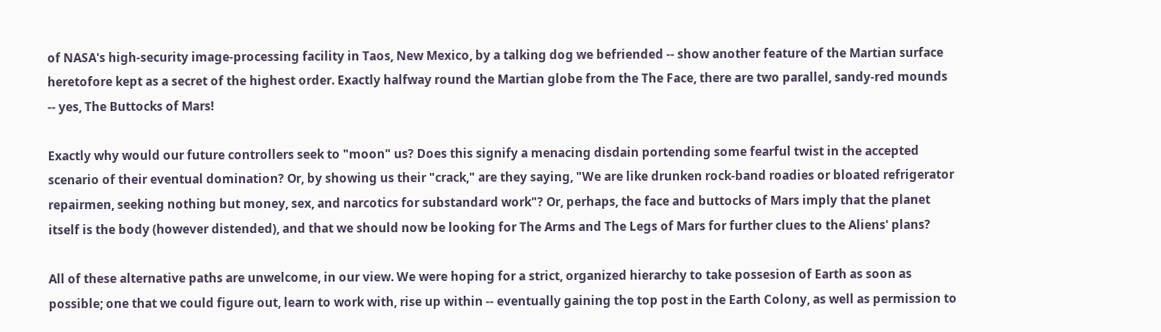of NASA's high-security image-processing facility in Taos, New Mexico, by a talking dog we befriended -- show another feature of the Martian surface heretofore kept as a secret of the highest order. Exactly halfway round the Martian globe from the The Face, there are two parallel, sandy-red mounds -- yes, The Buttocks of Mars!

Exactly why would our future controllers seek to "moon" us? Does this signify a menacing disdain portending some fearful twist in the accepted scenario of their eventual domination? Or, by showing us their "crack," are they saying, "We are like drunken rock-band roadies or bloated refrigerator repairmen, seeking nothing but money, sex, and narcotics for substandard work"? Or, perhaps, the face and buttocks of Mars imply that the planet itself is the body (however distended), and that we should now be looking for The Arms and The Legs of Mars for further clues to the Aliens' plans?

All of these alternative paths are unwelcome, in our view. We were hoping for a strict, organized hierarchy to take possesion of Earth as soon as possible; one that we could figure out, learn to work with, rise up within -- eventually gaining the top post in the Earth Colony, as well as permission to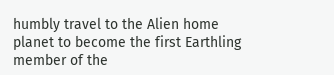humbly travel to the Alien home planet to become the first Earthling member of the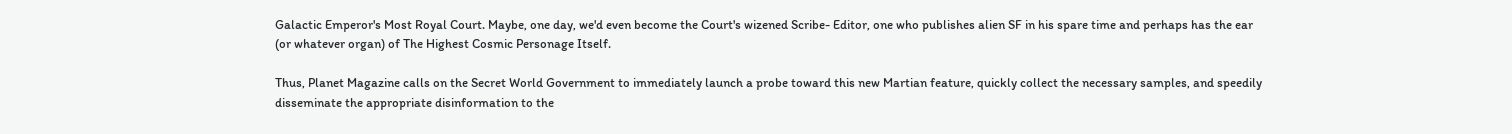Galactic Emperor's Most Royal Court. Maybe, one day, we'd even become the Court's wizened Scribe- Editor, one who publishes alien SF in his spare time and perhaps has the ear (or whatever organ) of The Highest Cosmic Personage Itself.

Thus, Planet Magazine calls on the Secret World Government to immediately launch a probe toward this new Martian feature, quickly collect the necessary samples, and speedily disseminate the appropriate disinformation to the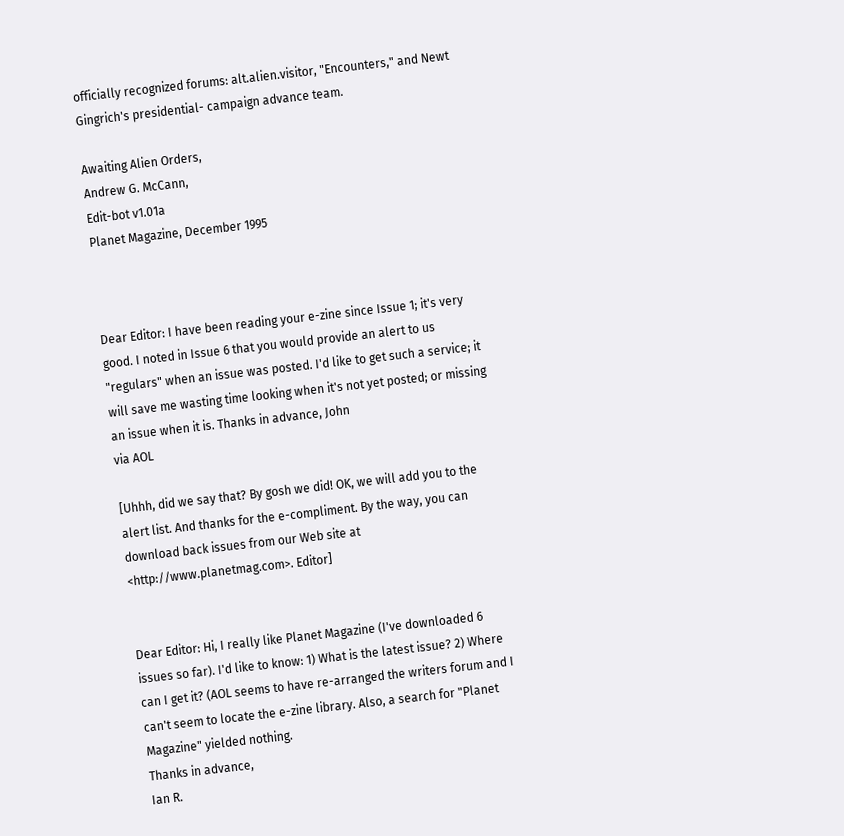officially recognized forums: alt.alien.visitor, "Encounters," and Newt Gingrich's presidential- campaign advance team.

Awaiting Alien Orders,
Andrew G. McCann,
Edit-bot v1.01a
Planet Magazine, December 1995



Dear Editor: I have been reading your e-zine since Issue 1; it's very good. I noted in Issue 6 that you would provide an alert to us "regulars" when an issue was posted. I'd like to get such a service; it will save me wasting time looking when it's not yet posted; or missing an issue when it is. Thanks in advance, John
via AOL

[Uhhh, did we say that? By gosh we did! OK, we will add you to the alert list. And thanks for the e-compliment. By the way, you can download back issues from our Web site at <http://www.planetmag.com>. Editor]


Dear Editor: Hi, I really like Planet Magazine (I've downloaded 6 issues so far). I'd like to know: 1) What is the latest issue? 2) Where can I get it? (AOL seems to have re-arranged the writers forum and I can't seem to locate the e-zine library. Also, a search for "Planet Magazine" yielded nothing.
Thanks in advance,
Ian R.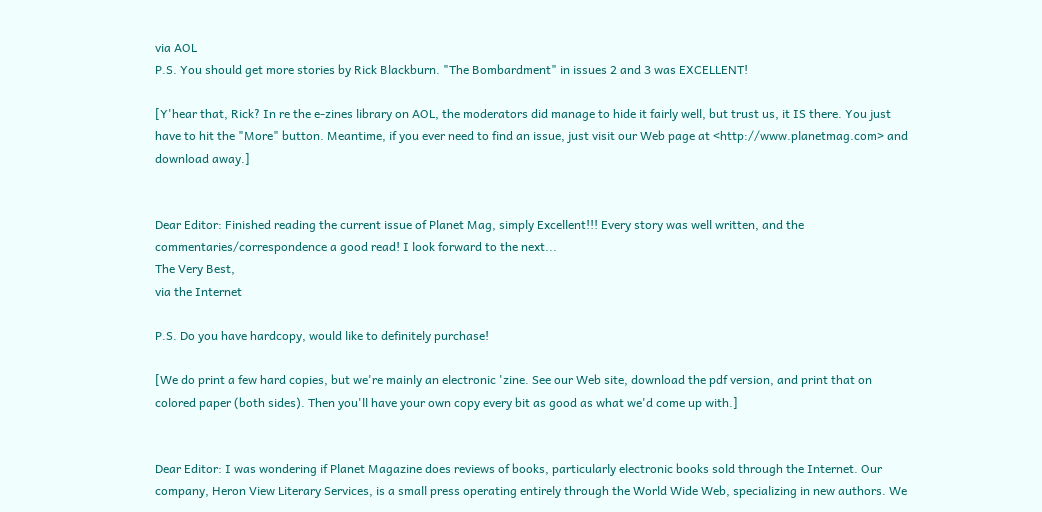via AOL
P.S. You should get more stories by Rick Blackburn. "The Bombardment" in issues 2 and 3 was EXCELLENT!

[Y'hear that, Rick? In re the e-zines library on AOL, the moderators did manage to hide it fairly well, but trust us, it IS there. You just have to hit the "More" button. Meantime, if you ever need to find an issue, just visit our Web page at <http://www.planetmag.com> and download away.]


Dear Editor: Finished reading the current issue of Planet Mag, simply Excellent!!! Every story was well written, and the commentaries/correspondence a good read! I look forward to the next...
The Very Best,
via the Internet

P.S. Do you have hardcopy, would like to definitely purchase!

[We do print a few hard copies, but we're mainly an electronic 'zine. See our Web site, download the pdf version, and print that on colored paper (both sides). Then you'll have your own copy every bit as good as what we'd come up with.]


Dear Editor: I was wondering if Planet Magazine does reviews of books, particularly electronic books sold through the Internet. Our company, Heron View Literary Services, is a small press operating entirely through the World Wide Web, specializing in new authors. We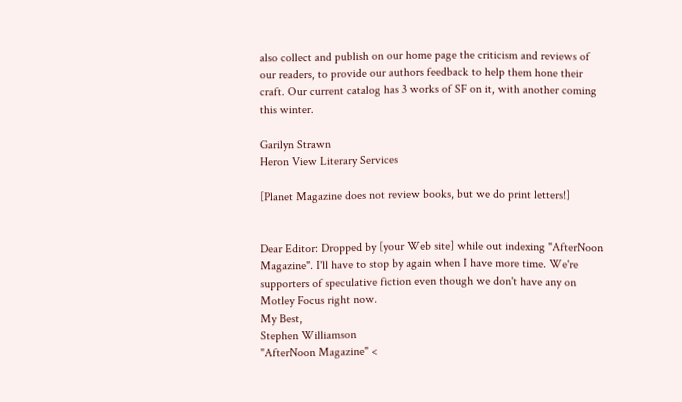also collect and publish on our home page the criticism and reviews of our readers, to provide our authors feedback to help them hone their craft. Our current catalog has 3 works of SF on it, with another coming this winter.

Garilyn Strawn
Heron View Literary Services

[Planet Magazine does not review books, but we do print letters!]


Dear Editor: Dropped by [your Web site] while out indexing "AfterNoon Magazine". I'll have to stop by again when I have more time. We're supporters of speculative fiction even though we don't have any on Motley Focus right now.
My Best,
Stephen Williamson
"AfterNoon Magazine" <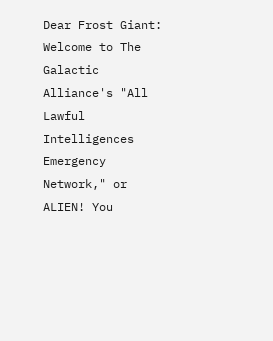Dear Frost Giant: Welcome to The Galactic Alliance's "All Lawful Intelligences Emergency Network," or ALIEN! You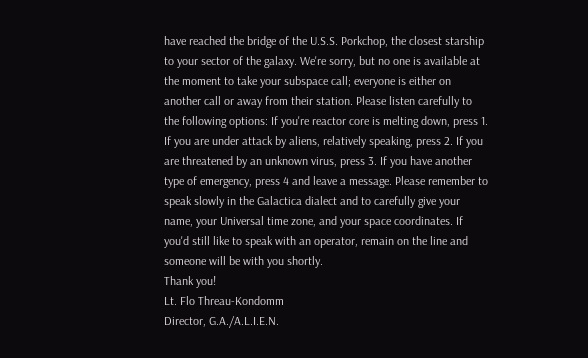have reached the bridge of the U.S.S. Porkchop, the closest starship to your sector of the galaxy. We're sorry, but no one is available at the moment to take your subspace call; everyone is either on another call or away from their station. Please listen carefully to the following options: If you're reactor core is melting down, press 1. If you are under attack by aliens, relatively speaking, press 2. If you are threatened by an unknown virus, press 3. If you have another type of emergency, press 4 and leave a message. Please remember to speak slowly in the Galactica dialect and to carefully give your name, your Universal time zone, and your space coordinates. If you'd still like to speak with an operator, remain on the line and someone will be with you shortly.
Thank you!
Lt. Flo Threau-Kondomm
Director, G.A./A.L.I.E.N.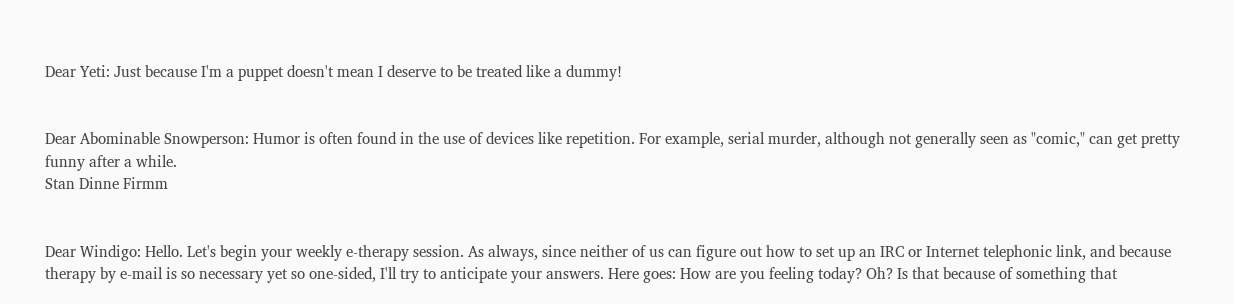Dear Yeti: Just because I'm a puppet doesn't mean I deserve to be treated like a dummy!


Dear Abominable Snowperson: Humor is often found in the use of devices like repetition. For example, serial murder, although not generally seen as "comic," can get pretty funny after a while.
Stan Dinne Firmm


Dear Windigo: Hello. Let's begin your weekly e-therapy session. As always, since neither of us can figure out how to set up an IRC or Internet telephonic link, and because therapy by e-mail is so necessary yet so one-sided, I'll try to anticipate your answers. Here goes: How are you feeling today? Oh? Is that because of something that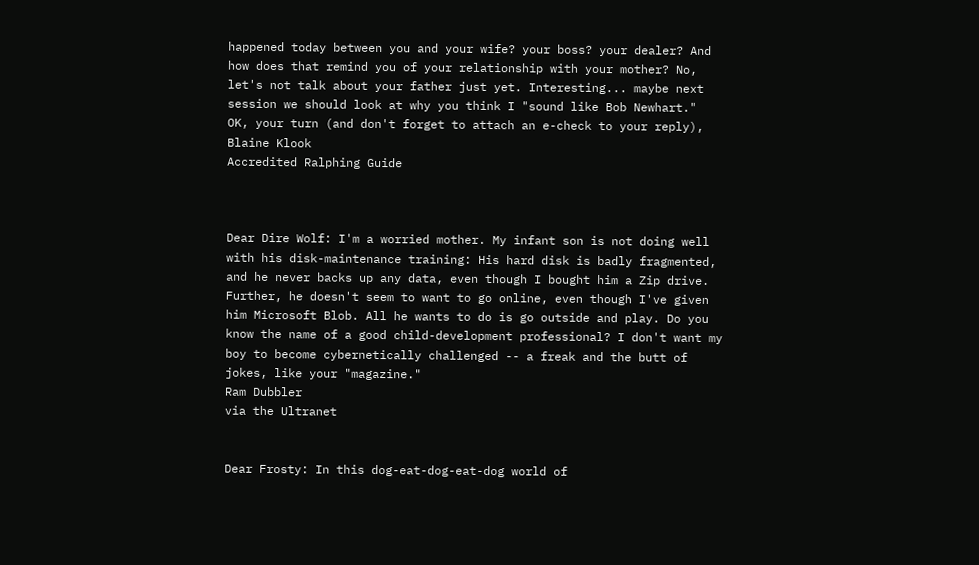happened today between you and your wife? your boss? your dealer? And how does that remind you of your relationship with your mother? No, let's not talk about your father just yet. Interesting... maybe next session we should look at why you think I "sound like Bob Newhart."
OK, your turn (and don't forget to attach an e-check to your reply),
Blaine Klook
Accredited Ralphing Guide



Dear Dire Wolf: I'm a worried mother. My infant son is not doing well with his disk-maintenance training: His hard disk is badly fragmented, and he never backs up any data, even though I bought him a Zip drive. Further, he doesn't seem to want to go online, even though I've given him Microsoft Blob. All he wants to do is go outside and play. Do you know the name of a good child-development professional? I don't want my boy to become cybernetically challenged -- a freak and the butt of jokes, like your "magazine."
Ram Dubbler
via the Ultranet


Dear Frosty: In this dog-eat-dog-eat-dog world of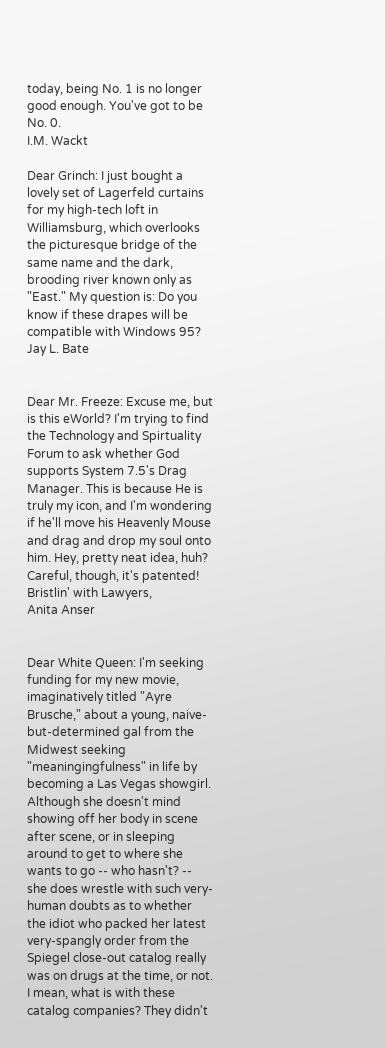today, being No. 1 is no longer good enough. You've got to be No. 0.
I.M. Wackt

Dear Grinch: I just bought a lovely set of Lagerfeld curtains for my high-tech loft in Williamsburg, which overlooks the picturesque bridge of the same name and the dark, brooding river known only as "East." My question is: Do you know if these drapes will be compatible with Windows 95?
Jay L. Bate


Dear Mr. Freeze: Excuse me, but is this eWorld? I'm trying to find the Technology and Spirtuality Forum to ask whether God supports System 7.5's Drag Manager. This is because He is truly my icon, and I'm wondering if he'll move his Heavenly Mouse and drag and drop my soul onto him. Hey, pretty neat idea, huh? Careful, though, it's patented!
Bristlin' with Lawyers,
Anita Anser


Dear White Queen: I'm seeking funding for my new movie, imaginatively titled "Ayre Brusche," about a young, naive-but-determined gal from the Midwest seeking "meaningingfulness" in life by becoming a Las Vegas showgirl. Although she doesn't mind showing off her body in scene after scene, or in sleeping around to get to where she wants to go -- who hasn't? -- she does wrestle with such very-human doubts as to whether the idiot who packed her latest very-spangly order from the Spiegel close-out catalog really was on drugs at the time, or not. I mean, what is with these catalog companies? They didn't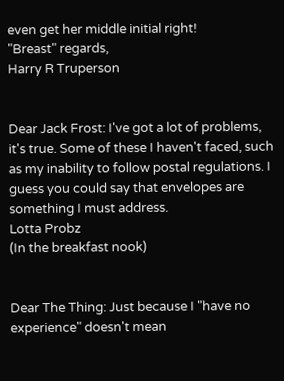even get her middle initial right!
"Breast" regards,
Harry R Truperson


Dear Jack Frost: I've got a lot of problems, it's true. Some of these I haven't faced, such as my inability to follow postal regulations. I guess you could say that envelopes are something I must address.
Lotta Probz
(In the breakfast nook)


Dear The Thing: Just because I "have no experience" doesn't mean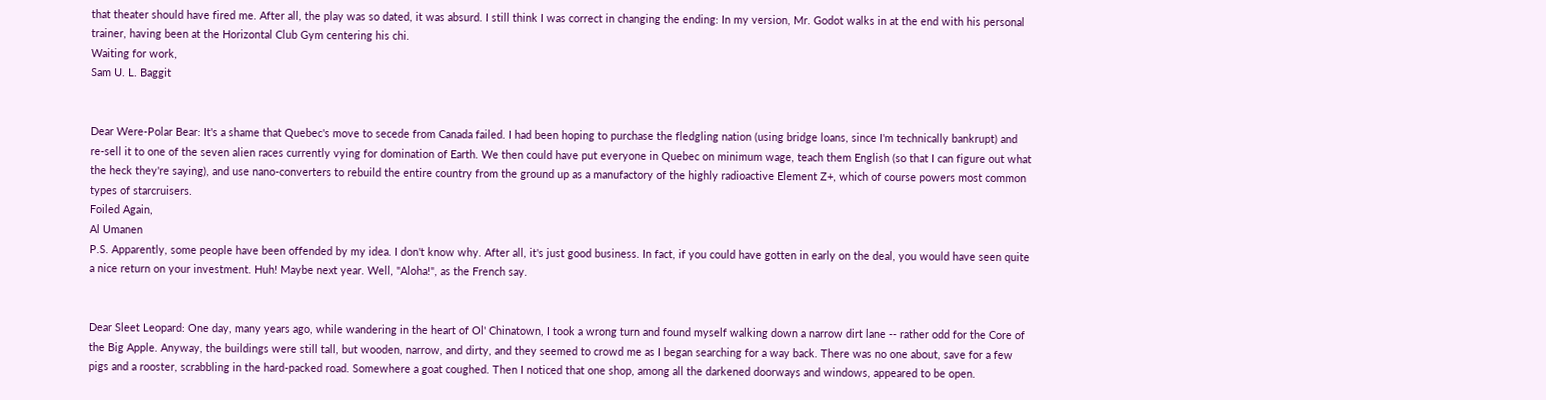that theater should have fired me. After all, the play was so dated, it was absurd. I still think I was correct in changing the ending: In my version, Mr. Godot walks in at the end with his personal trainer, having been at the Horizontal Club Gym centering his chi.
Waiting for work,
Sam U. L. Baggit


Dear Were-Polar Bear: It's a shame that Quebec's move to secede from Canada failed. I had been hoping to purchase the fledgling nation (using bridge loans, since I'm technically bankrupt) and re-sell it to one of the seven alien races currently vying for domination of Earth. We then could have put everyone in Quebec on minimum wage, teach them English (so that I can figure out what the heck they're saying), and use nano-converters to rebuild the entire country from the ground up as a manufactory of the highly radioactive Element Z+, which of course powers most common types of starcruisers.
Foiled Again,
Al Umanen
P.S. Apparently, some people have been offended by my idea. I don't know why. After all, it's just good business. In fact, if you could have gotten in early on the deal, you would have seen quite a nice return on your investment. Huh! Maybe next year. Well, "Aloha!", as the French say.


Dear Sleet Leopard: One day, many years ago, while wandering in the heart of Ol' Chinatown, I took a wrong turn and found myself walking down a narrow dirt lane -- rather odd for the Core of the Big Apple. Anyway, the buildings were still tall, but wooden, narrow, and dirty, and they seemed to crowd me as I began searching for a way back. There was no one about, save for a few pigs and a rooster, scrabbling in the hard-packed road. Somewhere a goat coughed. Then I noticed that one shop, among all the darkened doorways and windows, appeared to be open.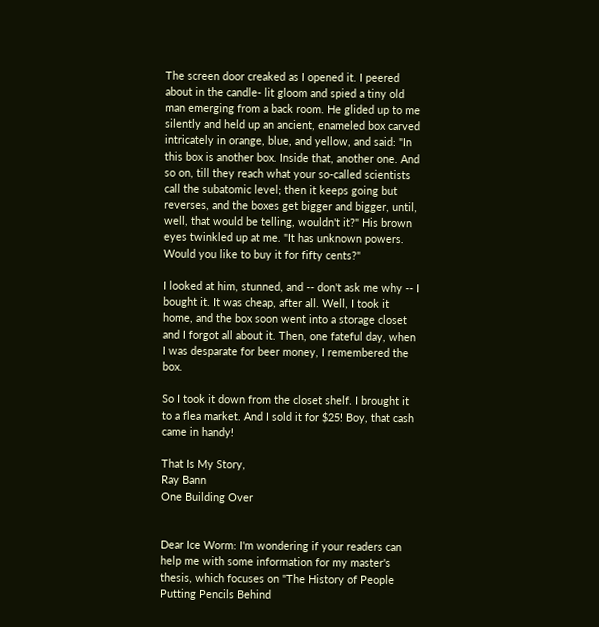The screen door creaked as I opened it. I peered about in the candle- lit gloom and spied a tiny old man emerging from a back room. He glided up to me silently and held up an ancient, enameled box carved intricately in orange, blue, and yellow, and said: "In this box is another box. Inside that, another one. And so on, till they reach what your so-called scientists call the subatomic level; then it keeps going but reverses, and the boxes get bigger and bigger, until, well, that would be telling, wouldn't it?" His brown eyes twinkled up at me. "It has unknown powers. Would you like to buy it for fifty cents?"

I looked at him, stunned, and -- don't ask me why -- I bought it. It was cheap, after all. Well, I took it home, and the box soon went into a storage closet and I forgot all about it. Then, one fateful day, when I was desparate for beer money, I remembered the box.

So I took it down from the closet shelf. I brought it to a flea market. And I sold it for $25! Boy, that cash came in handy!

That Is My Story,
Ray Bann
One Building Over


Dear Ice Worm: I'm wondering if your readers can help me with some information for my master's thesis, which focuses on "The History of People Putting Pencils Behind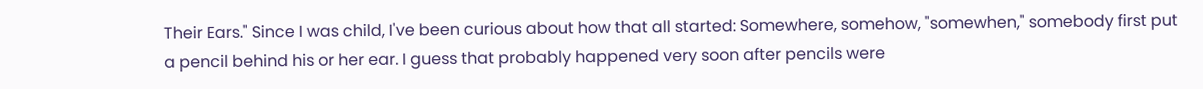Their Ears." Since I was child, I've been curious about how that all started: Somewhere, somehow, "somewhen," somebody first put a pencil behind his or her ear. I guess that probably happened very soon after pencils were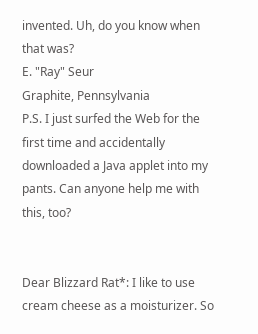invented. Uh, do you know when that was?
E. "Ray" Seur
Graphite, Pennsylvania
P.S. I just surfed the Web for the first time and accidentally downloaded a Java applet into my pants. Can anyone help me with this, too?


Dear Blizzard Rat*: I like to use cream cheese as a moisturizer. So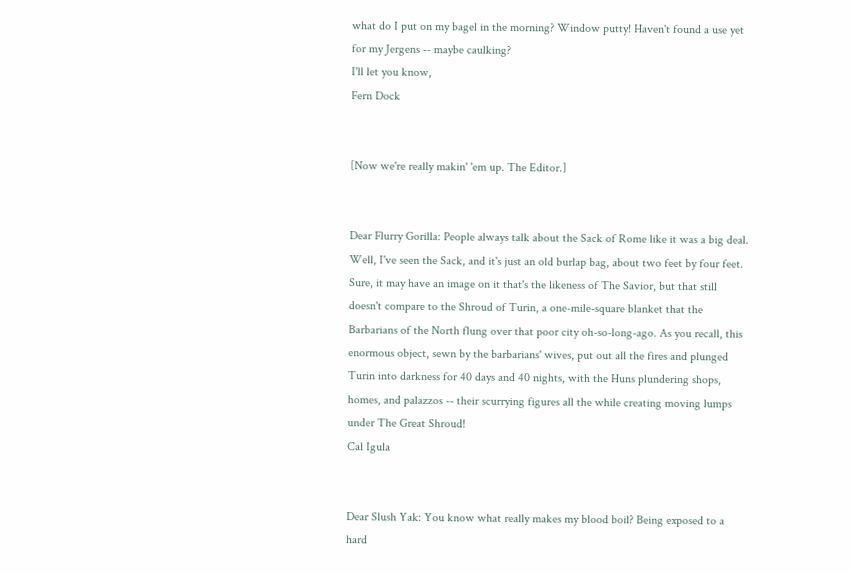what do I put on my bagel in the morning? Window putty! Haven't found a use yet for my Jergens -- maybe caulking?
I'll let you know,
Fern Dock


[Now we're really makin' 'em up. The Editor.]


Dear Flurry Gorilla: People always talk about the Sack of Rome like it was a big deal. Well, I've seen the Sack, and it's just an old burlap bag, about two feet by four feet. Sure, it may have an image on it that's the likeness of The Savior, but that still doesn't compare to the Shroud of Turin, a one-mile-square blanket that the Barbarians of the North flung over that poor city oh-so-long-ago. As you recall, this enormous object, sewn by the barbarians' wives, put out all the fires and plunged Turin into darkness for 40 days and 40 nights, with the Huns plundering shops, homes, and palazzos -- their scurrying figures all the while creating moving lumps under The Great Shroud!
Cal Igula


Dear Slush Yak: You know what really makes my blood boil? Being exposed to a hard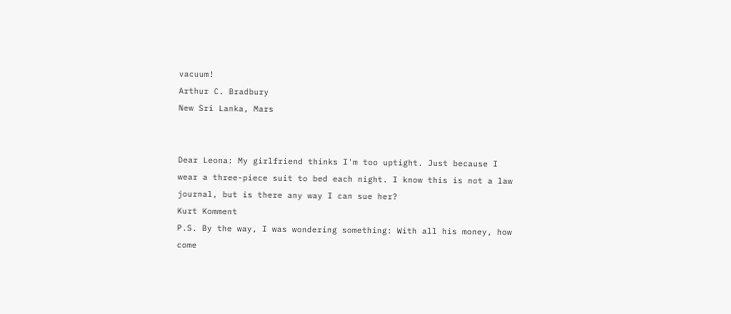vacuum!
Arthur C. Bradbury
New Sri Lanka, Mars


Dear Leona: My girlfriend thinks I'm too uptight. Just because I wear a three-piece suit to bed each night. I know this is not a law journal, but is there any way I can sue her?
Kurt Komment
P.S. By the way, I was wondering something: With all his money, how come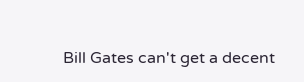Bill Gates can't get a decent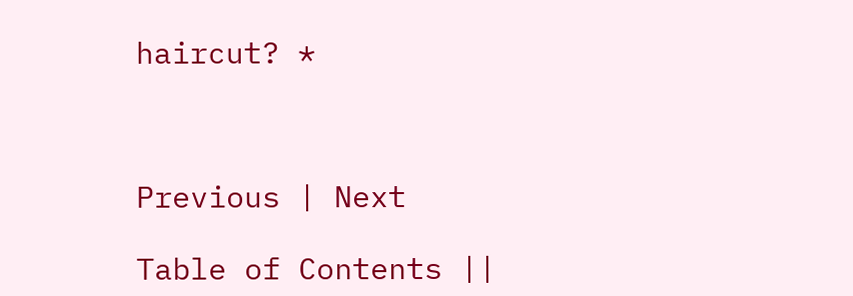haircut? *



Previous | Next

Table of Contents ||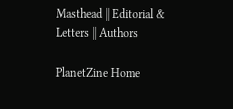Masthead || Editorial & Letters || Authors

PlanetZine Home